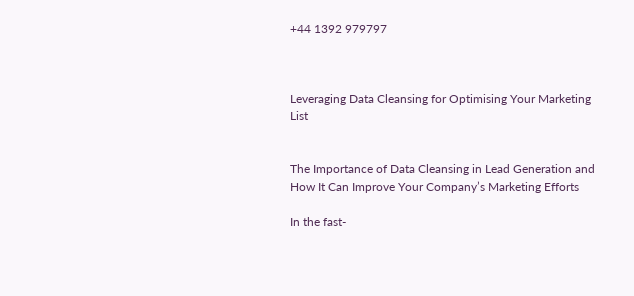+44 1392 979797



Leveraging Data Cleansing for Optimising Your Marketing List


The Importance of Data Cleansing in Lead Generation and How It Can Improve Your Company’s Marketing Efforts

In the fast-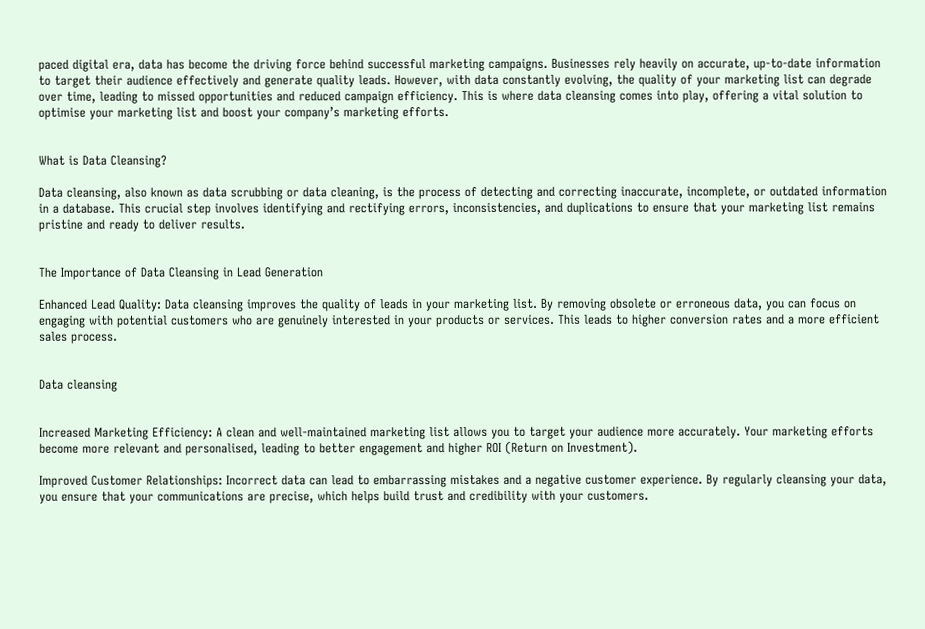paced digital era, data has become the driving force behind successful marketing campaigns. Businesses rely heavily on accurate, up-to-date information to target their audience effectively and generate quality leads. However, with data constantly evolving, the quality of your marketing list can degrade over time, leading to missed opportunities and reduced campaign efficiency. This is where data cleansing comes into play, offering a vital solution to optimise your marketing list and boost your company’s marketing efforts.


What is Data Cleansing?

Data cleansing, also known as data scrubbing or data cleaning, is the process of detecting and correcting inaccurate, incomplete, or outdated information in a database. This crucial step involves identifying and rectifying errors, inconsistencies, and duplications to ensure that your marketing list remains pristine and ready to deliver results.


The Importance of Data Cleansing in Lead Generation

Enhanced Lead Quality: Data cleansing improves the quality of leads in your marketing list. By removing obsolete or erroneous data, you can focus on engaging with potential customers who are genuinely interested in your products or services. This leads to higher conversion rates and a more efficient sales process.


Data cleansing


Increased Marketing Efficiency: A clean and well-maintained marketing list allows you to target your audience more accurately. Your marketing efforts become more relevant and personalised, leading to better engagement and higher ROI (Return on Investment).

Improved Customer Relationships: Incorrect data can lead to embarrassing mistakes and a negative customer experience. By regularly cleansing your data, you ensure that your communications are precise, which helps build trust and credibility with your customers.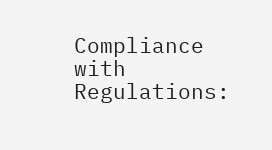Compliance with Regulations: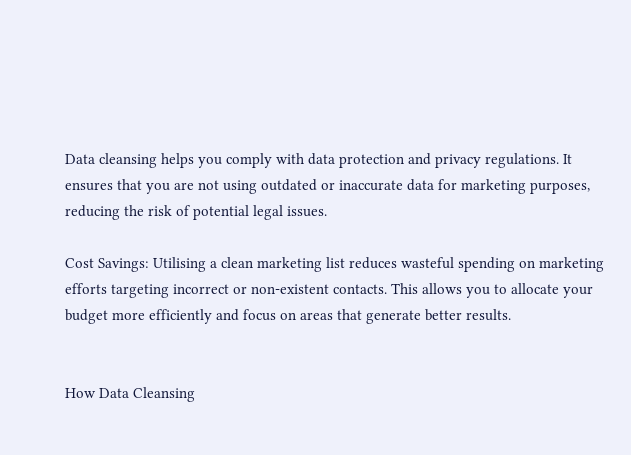Data cleansing helps you comply with data protection and privacy regulations. It ensures that you are not using outdated or inaccurate data for marketing purposes, reducing the risk of potential legal issues.

Cost Savings: Utilising a clean marketing list reduces wasteful spending on marketing efforts targeting incorrect or non-existent contacts. This allows you to allocate your budget more efficiently and focus on areas that generate better results.


How Data Cleansing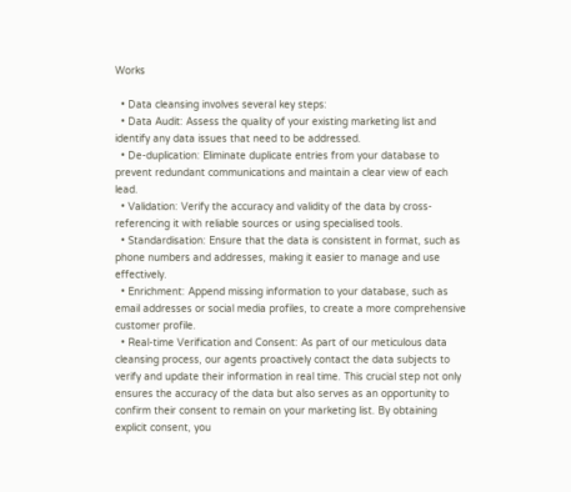Works

  • Data cleansing involves several key steps:
  • Data Audit: Assess the quality of your existing marketing list and identify any data issues that need to be addressed.
  • De-duplication: Eliminate duplicate entries from your database to prevent redundant communications and maintain a clear view of each lead.
  • Validation: Verify the accuracy and validity of the data by cross-referencing it with reliable sources or using specialised tools.
  • Standardisation: Ensure that the data is consistent in format, such as phone numbers and addresses, making it easier to manage and use effectively.
  • Enrichment: Append missing information to your database, such as email addresses or social media profiles, to create a more comprehensive customer profile.
  • Real-time Verification and Consent: As part of our meticulous data cleansing process, our agents proactively contact the data subjects to verify and update their information in real time. This crucial step not only ensures the accuracy of the data but also serves as an opportunity to confirm their consent to remain on your marketing list. By obtaining explicit consent, you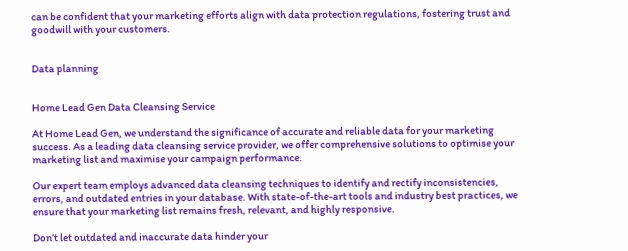can be confident that your marketing efforts align with data protection regulations, fostering trust and goodwill with your customers.


Data planning


Home Lead Gen Data Cleansing Service

At Home Lead Gen, we understand the significance of accurate and reliable data for your marketing success. As a leading data cleansing service provider, we offer comprehensive solutions to optimise your marketing list and maximise your campaign performance.

Our expert team employs advanced data cleansing techniques to identify and rectify inconsistencies, errors, and outdated entries in your database. With state-of-the-art tools and industry best practices, we ensure that your marketing list remains fresh, relevant, and highly responsive.

Don’t let outdated and inaccurate data hinder your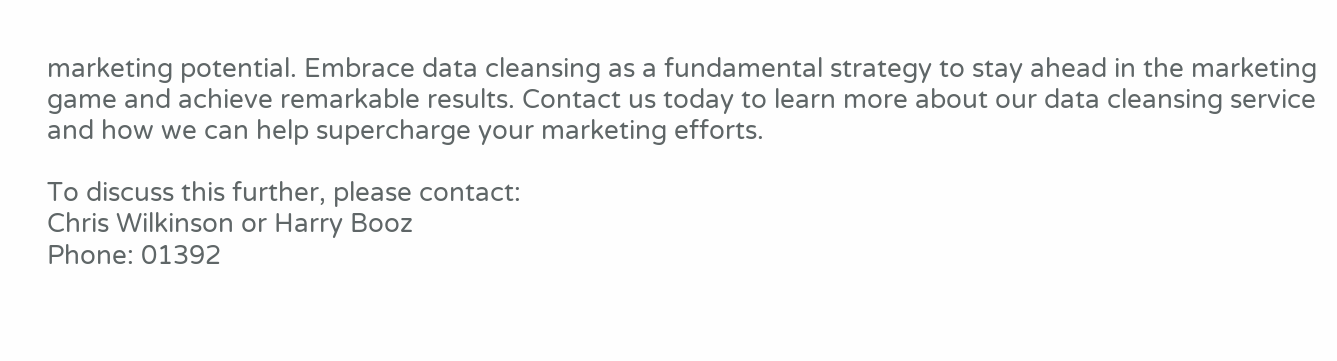marketing potential. Embrace data cleansing as a fundamental strategy to stay ahead in the marketing game and achieve remarkable results. Contact us today to learn more about our data cleansing service and how we can help supercharge your marketing efforts.

To discuss this further, please contact:
Chris Wilkinson or Harry Booz
Phone: 01392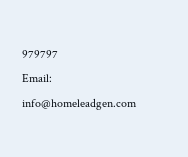979797
Email: info@homeleadgen.com